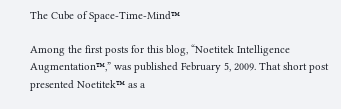The Cube of Space-Time-Mind™

Among the first posts for this blog, “Noetitek Intelligence Augmentation™,” was published February 5, 2009. That short post presented Noetitek™ as a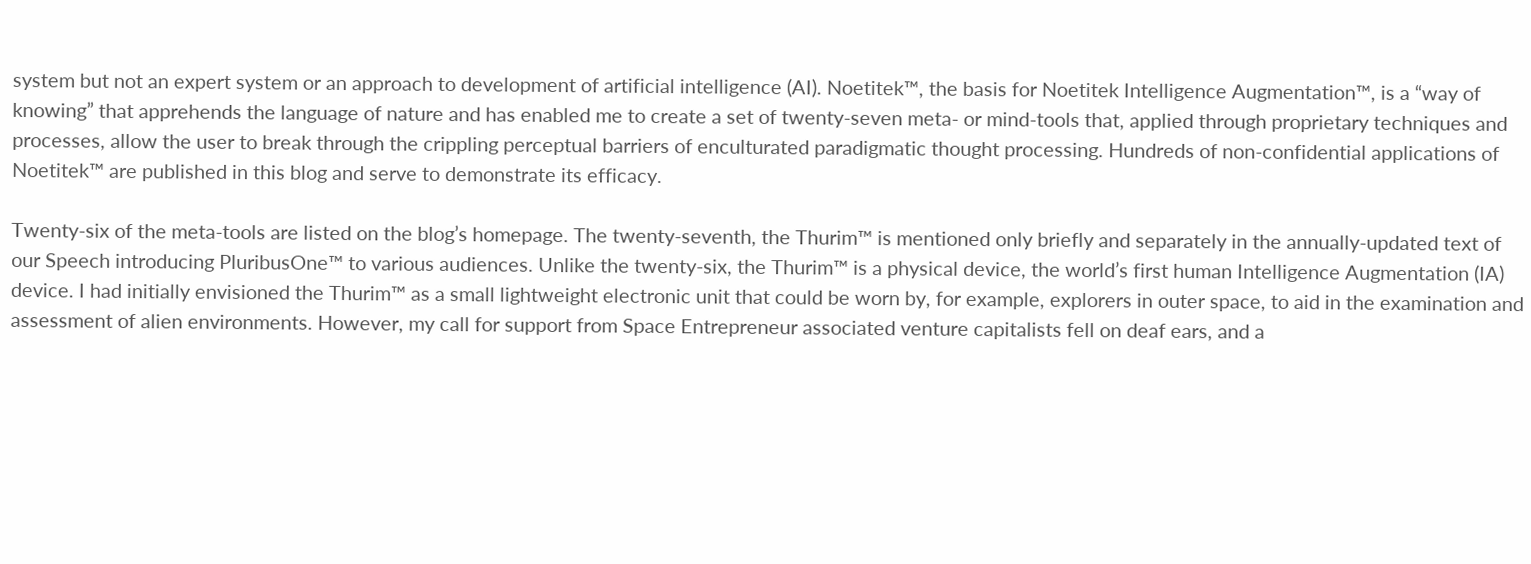system but not an expert system or an approach to development of artificial intelligence (AI). Noetitek™, the basis for Noetitek Intelligence Augmentation™, is a “way of knowing” that apprehends the language of nature and has enabled me to create a set of twenty-seven meta- or mind-tools that, applied through proprietary techniques and processes, allow the user to break through the crippling perceptual barriers of enculturated paradigmatic thought processing. Hundreds of non-confidential applications of Noetitek™ are published in this blog and serve to demonstrate its efficacy.

Twenty-six of the meta-tools are listed on the blog’s homepage. The twenty-seventh, the Thurim™ is mentioned only briefly and separately in the annually-updated text of our Speech introducing PluribusOne™ to various audiences. Unlike the twenty-six, the Thurim™ is a physical device, the world’s first human Intelligence Augmentation (IA) device. I had initially envisioned the Thurim™ as a small lightweight electronic unit that could be worn by, for example, explorers in outer space, to aid in the examination and assessment of alien environments. However, my call for support from Space Entrepreneur associated venture capitalists fell on deaf ears, and a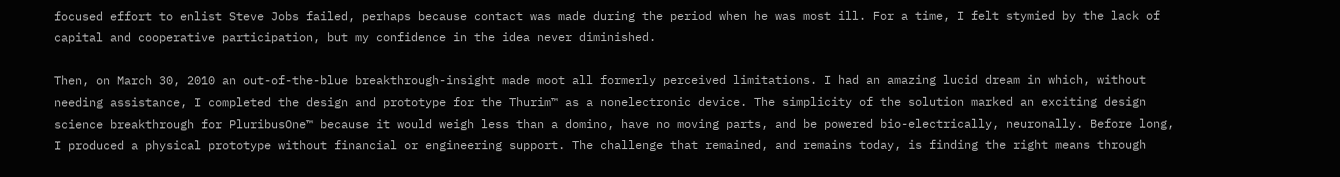focused effort to enlist Steve Jobs failed, perhaps because contact was made during the period when he was most ill. For a time, I felt stymied by the lack of capital and cooperative participation, but my confidence in the idea never diminished.

Then, on March 30, 2010 an out-of-the-blue breakthrough-insight made moot all formerly perceived limitations. I had an amazing lucid dream in which, without needing assistance, I completed the design and prototype for the Thurim™ as a nonelectronic device. The simplicity of the solution marked an exciting design science breakthrough for PluribusOne™ because it would weigh less than a domino, have no moving parts, and be powered bio-electrically, neuronally. Before long, I produced a physical prototype without financial or engineering support. The challenge that remained, and remains today, is finding the right means through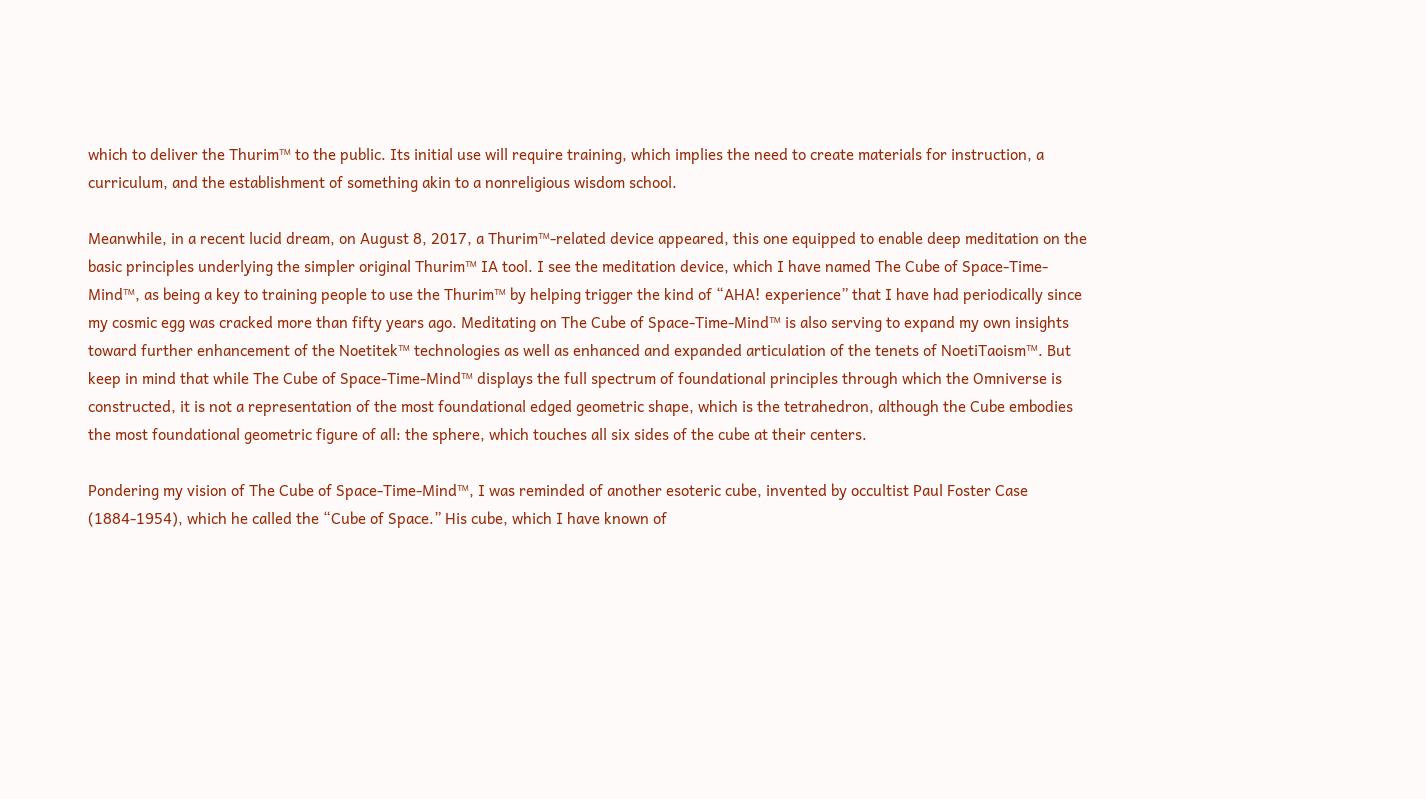which to deliver the Thurim™ to the public. Its initial use will require training, which implies the need to create materials for instruction, a curriculum, and the establishment of something akin to a nonreligious wisdom school.

Meanwhile, in a recent lucid dream, on August 8, 2017, a Thurim™-related device appeared, this one equipped to enable deep meditation on the basic principles underlying the simpler original Thurim™ IA tool. I see the meditation device, which I have named The Cube of Space-Time-Mind™, as being a key to training people to use the Thurim™ by helping trigger the kind of “AHA! experience” that I have had periodically since my cosmic egg was cracked more than fifty years ago. Meditating on The Cube of Space-Time-Mind™ is also serving to expand my own insights toward further enhancement of the Noetitek™ technologies as well as enhanced and expanded articulation of the tenets of NoetiTaoism™. But keep in mind that while The Cube of Space-Time-Mind™ displays the full spectrum of foundational principles through which the Omniverse is constructed, it is not a representation of the most foundational edged geometric shape, which is the tetrahedron, although the Cube embodies the most foundational geometric figure of all: the sphere, which touches all six sides of the cube at their centers.

Pondering my vision of The Cube of Space-Time-Mind™, I was reminded of another esoteric cube, invented by occultist Paul Foster Case (1884-1954), which he called the “Cube of Space.” His cube, which I have known of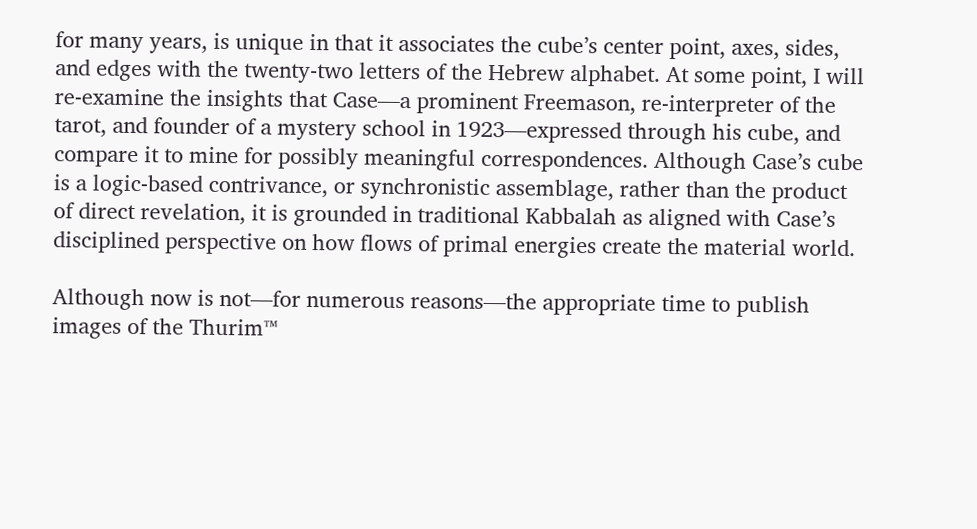for many years, is unique in that it associates the cube’s center point, axes, sides, and edges with the twenty-two letters of the Hebrew alphabet. At some point, I will re-examine the insights that Case—a prominent Freemason, re-interpreter of the tarot, and founder of a mystery school in 1923—expressed through his cube, and compare it to mine for possibly meaningful correspondences. Although Case’s cube is a logic-based contrivance, or synchronistic assemblage, rather than the product of direct revelation, it is grounded in traditional Kabbalah as aligned with Case’s disciplined perspective on how flows of primal energies create the material world.

Although now is not—for numerous reasons—the appropriate time to publish images of the Thurim™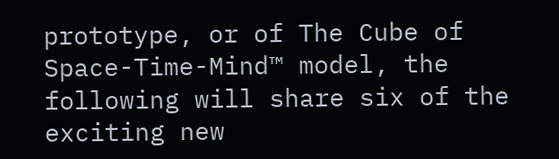prototype, or of The Cube of Space-Time-Mind™ model, the following will share six of the exciting new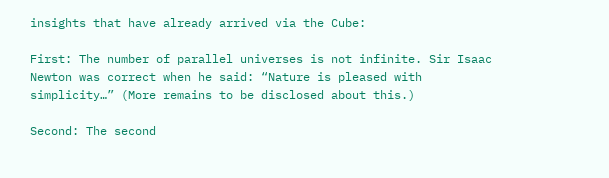insights that have already arrived via the Cube:

First: The number of parallel universes is not infinite. Sir Isaac Newton was correct when he said: “Nature is pleased with simplicity…” (More remains to be disclosed about this.)

Second: The second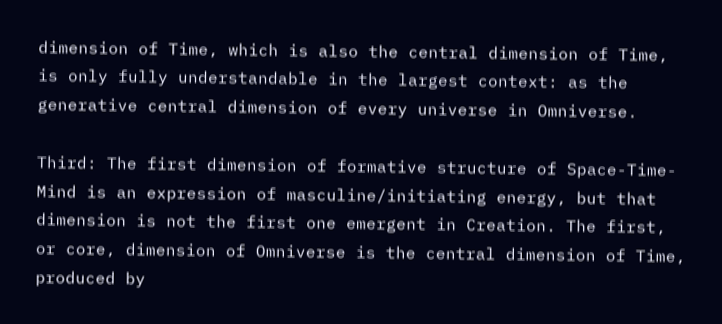dimension of Time, which is also the central dimension of Time, is only fully understandable in the largest context: as the generative central dimension of every universe in Omniverse.

Third: The first dimension of formative structure of Space-Time-Mind is an expression of masculine/initiating energy, but that dimension is not the first one emergent in Creation. The first, or core, dimension of Omniverse is the central dimension of Time, produced by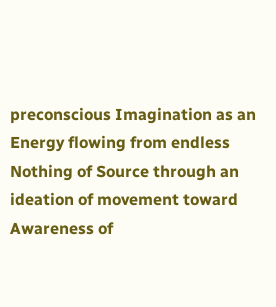preconscious Imagination as an Energy flowing from endless Nothing of Source through an ideation of movement toward Awareness of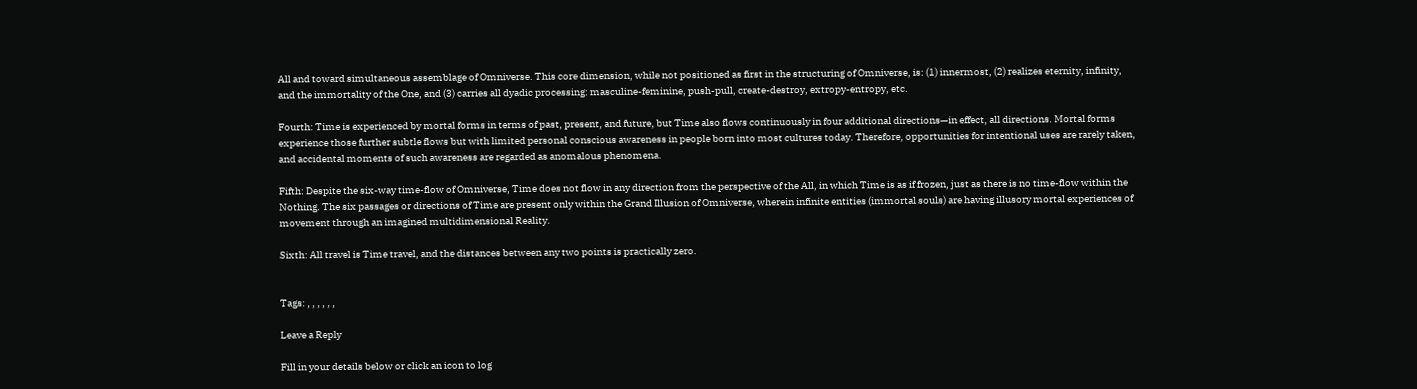All and toward simultaneous assemblage of Omniverse. This core dimension, while not positioned as first in the structuring of Omniverse, is: (1) innermost, (2) realizes eternity, infinity, and the immortality of the One, and (3) carries all dyadic processing: masculine-feminine, push-pull, create-destroy, extropy-entropy, etc.

Fourth: Time is experienced by mortal forms in terms of past, present, and future, but Time also flows continuously in four additional directions—in effect, all directions. Mortal forms experience those further subtle flows but with limited personal conscious awareness in people born into most cultures today. Therefore, opportunities for intentional uses are rarely taken, and accidental moments of such awareness are regarded as anomalous phenomena.

Fifth: Despite the six-way time-flow of Omniverse, Time does not flow in any direction from the perspective of the All, in which Time is as if frozen, just as there is no time-flow within the Nothing. The six passages or directions of Time are present only within the Grand Illusion of Omniverse, wherein infinite entities (immortal souls) are having illusory mortal experiences of movement through an imagined multidimensional Reality.

Sixth: All travel is Time travel, and the distances between any two points is practically zero.


Tags: , , , , , ,

Leave a Reply

Fill in your details below or click an icon to log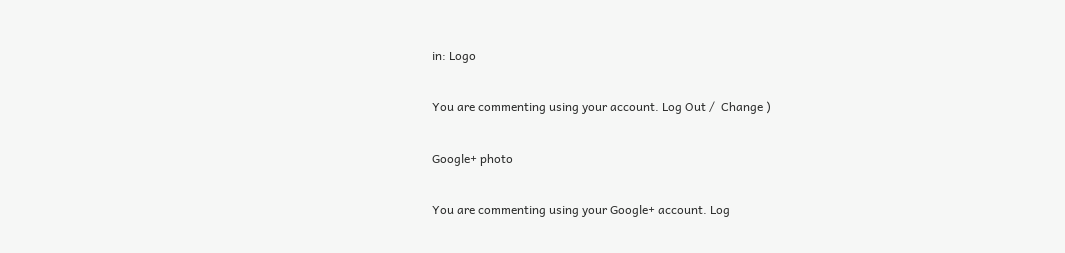in: Logo

You are commenting using your account. Log Out /  Change )

Google+ photo

You are commenting using your Google+ account. Log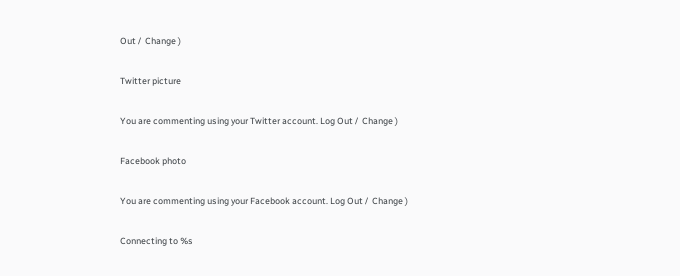Out /  Change )

Twitter picture

You are commenting using your Twitter account. Log Out /  Change )

Facebook photo

You are commenting using your Facebook account. Log Out /  Change )

Connecting to %s